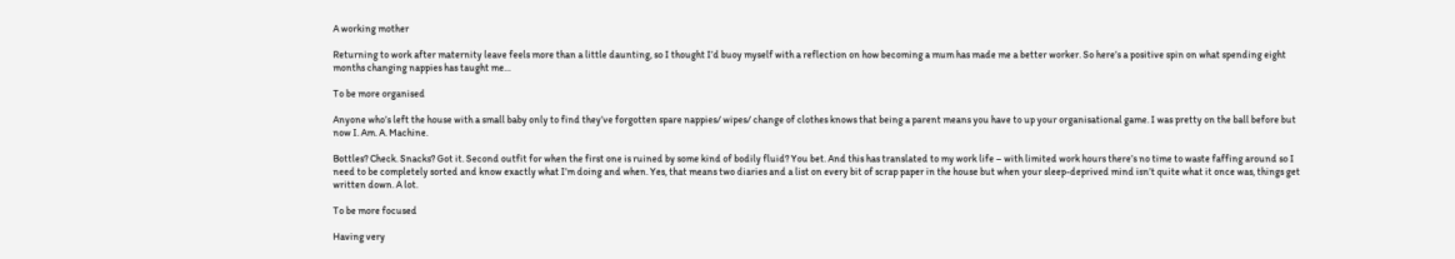A working mother

Returning to work after maternity leave feels more than a little daunting, so I thought I’d buoy myself with a reflection on how becoming a mum has made me a better worker. So here’s a positive spin on what spending eight months changing nappies has taught me…

To be more organised

Anyone who’s left the house with a small baby only to find they’ve forgotten spare nappies/ wipes/ change of clothes knows that being a parent means you have to up your organisational game. I was pretty on the ball before but now I. Am. A. Machine.

Bottles? Check. Snacks? Got it. Second outfit for when the first one is ruined by some kind of bodily fluid? You bet. And this has translated to my work life – with limited work hours there’s no time to waste faffing around so I need to be completely sorted and know exactly what I’m doing and when. Yes, that means two diaries and a list on every bit of scrap paper in the house but when your sleep-deprived mind isn’t quite what it once was, things get written down. A lot.

To be more focused

Having very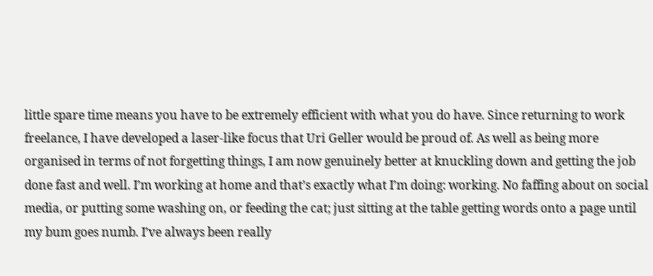little spare time means you have to be extremely efficient with what you do have. Since returning to work freelance, I have developed a laser-like focus that Uri Geller would be proud of. As well as being more organised in terms of not forgetting things, I am now genuinely better at knuckling down and getting the job done fast and well. I’m working at home and that’s exactly what I’m doing: working. No faffing about on social media, or putting some washing on, or feeding the cat; just sitting at the table getting words onto a page until my bum goes numb. I’ve always been really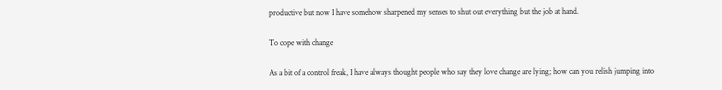productive but now I have somehow sharpened my senses to shut out everything but the job at hand.

To cope with change

As a bit of a control freak, I have always thought people who say they love change are lying; how can you relish jumping into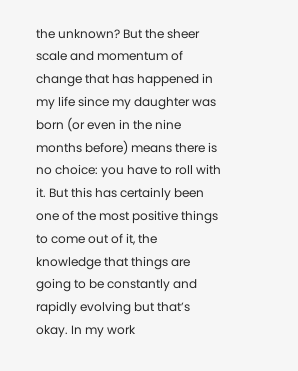the unknown? But the sheer scale and momentum of change that has happened in my life since my daughter was born (or even in the nine months before) means there is no choice: you have to roll with it. But this has certainly been one of the most positive things to come out of it, the knowledge that things are going to be constantly and rapidly evolving but that’s okay. In my work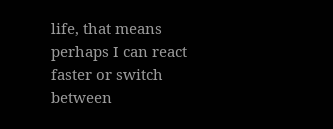life, that means perhaps I can react faster or switch between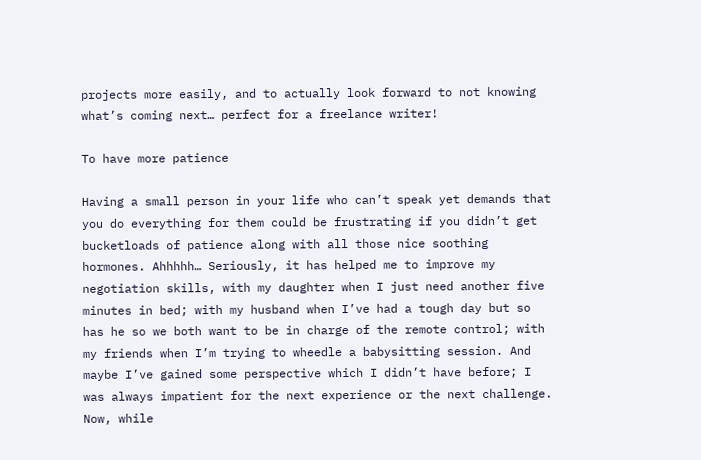projects more easily, and to actually look forward to not knowing what’s coming next… perfect for a freelance writer!

To have more patience

Having a small person in your life who can’t speak yet demands that you do everything for them could be frustrating if you didn’t get bucketloads of patience along with all those nice soothing hormones. Ahhhhh… Seriously, it has helped me to improve my negotiation skills, with my daughter when I just need another five minutes in bed; with my husband when I’ve had a tough day but so has he so we both want to be in charge of the remote control; with my friends when I’m trying to wheedle a babysitting session. And maybe I’ve gained some perspective which I didn’t have before; I was always impatient for the next experience or the next challenge. Now, while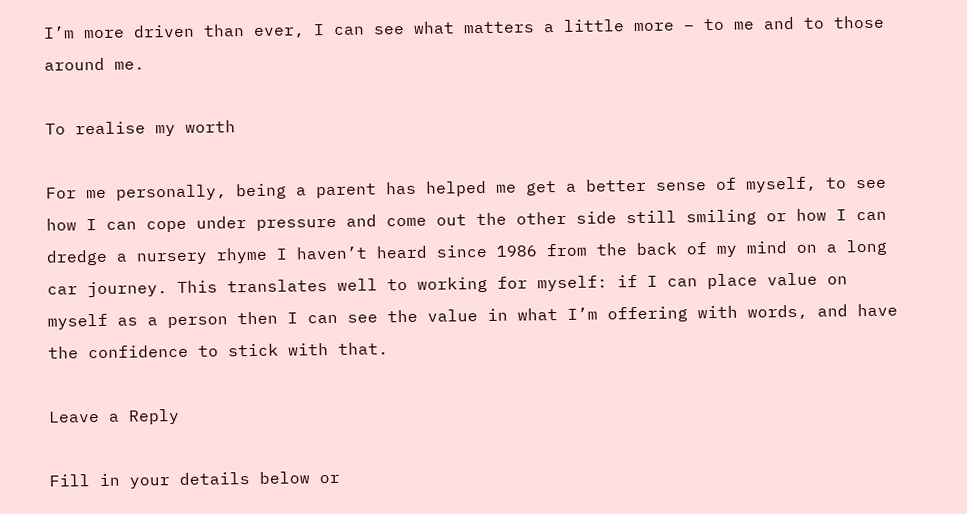I’m more driven than ever, I can see what matters a little more – to me and to those around me.

To realise my worth

For me personally, being a parent has helped me get a better sense of myself, to see how I can cope under pressure and come out the other side still smiling or how I can dredge a nursery rhyme I haven’t heard since 1986 from the back of my mind on a long car journey. This translates well to working for myself: if I can place value on myself as a person then I can see the value in what I’m offering with words, and have the confidence to stick with that.

Leave a Reply

Fill in your details below or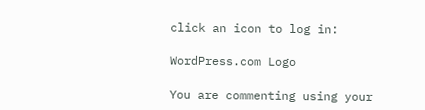click an icon to log in:

WordPress.com Logo

You are commenting using your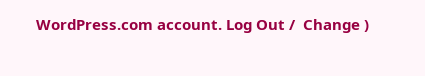WordPress.com account. Log Out /  Change )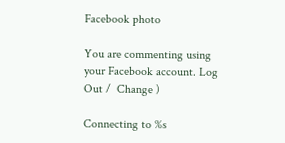Facebook photo

You are commenting using your Facebook account. Log Out /  Change )

Connecting to %s